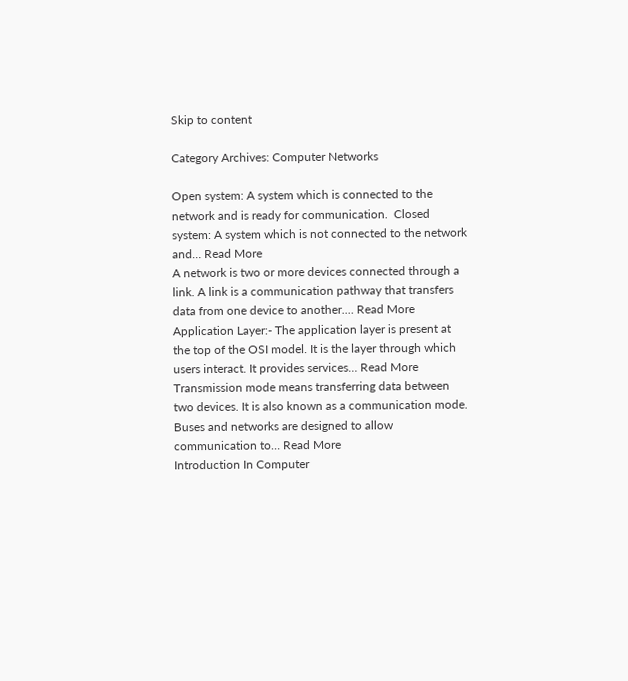Skip to content

Category Archives: Computer Networks

Open system: A system which is connected to the network and is ready for communication.  Closed system: A system which is not connected to the network and… Read More
A network is two or more devices connected through a link. A link is a communication pathway that transfers data from one device to another.… Read More
Application Layer:- The application layer is present at the top of the OSI model. It is the layer through which users interact. It provides services… Read More
Transmission mode means transferring data between two devices. It is also known as a communication mode. Buses and networks are designed to allow communication to… Read More
Introduction In Computer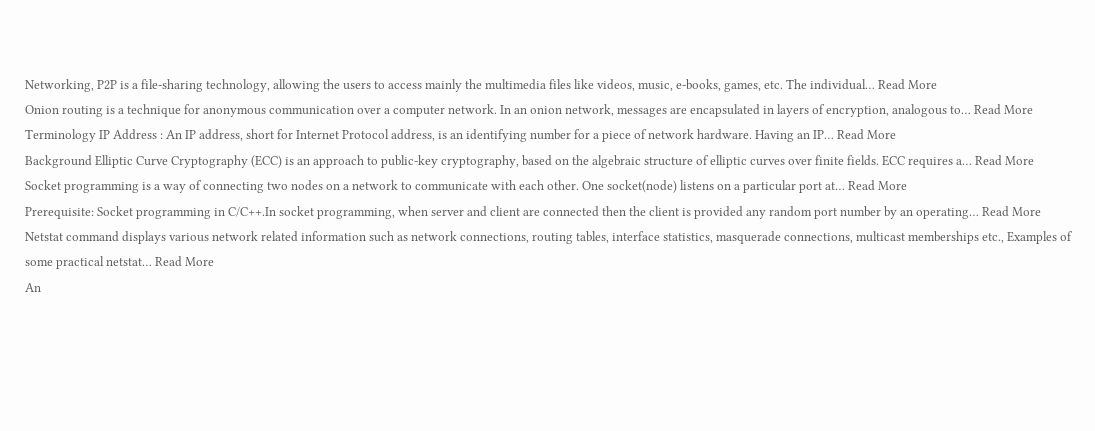Networking, P2P is a file-sharing technology, allowing the users to access mainly the multimedia files like videos, music, e-books, games, etc. The individual… Read More
Onion routing is a technique for anonymous communication over a computer network. In an onion network, messages are encapsulated in layers of encryption, analogous to… Read More
Terminology IP Address : An IP address, short for Internet Protocol address, is an identifying number for a piece of network hardware. Having an IP… Read More
Background Elliptic Curve Cryptography (ECC) is an approach to public-key cryptography, based on the algebraic structure of elliptic curves over finite fields. ECC requires a… Read More
Socket programming is a way of connecting two nodes on a network to communicate with each other. One socket(node) listens on a particular port at… Read More
Prerequisite: Socket programming in C/C++.In socket programming, when server and client are connected then the client is provided any random port number by an operating… Read More
Netstat command displays various network related information such as network connections, routing tables, interface statistics, masquerade connections, multicast memberships etc., Examples of some practical netstat… Read More
An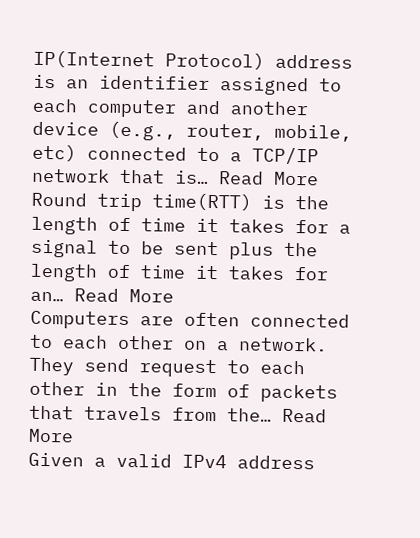IP(Internet Protocol) address is an identifier assigned to each computer and another device (e.g., router, mobile, etc) connected to a TCP/IP network that is… Read More
Round trip time(RTT) is the length of time it takes for a signal to be sent plus the length of time it takes for an… Read More
Computers are often connected to each other on a network. They send request to each other in the form of packets that travels from the… Read More
Given a valid IPv4 address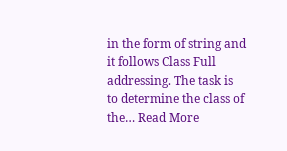in the form of string and it follows Class Full addressing. The task is to determine the class of the… Read More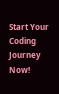Start Your Coding Journey Now!